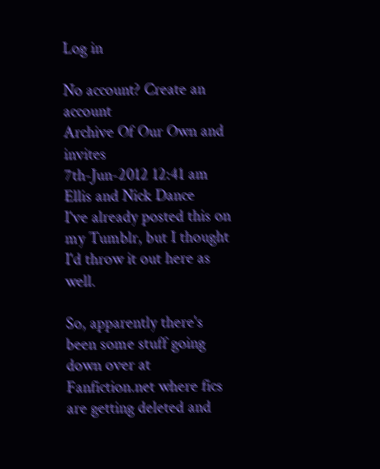Log in

No account? Create an account
Archive Of Our Own and invites
7th-Jun-2012 12:41 am
Ellis and Nick Dance
I've already posted this on my Tumblr, but I thought I'd throw it out here as well.

So, apparently there's been some stuff going down over at Fanfiction.net where fics are getting deleted and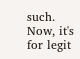such. Now, it's for legit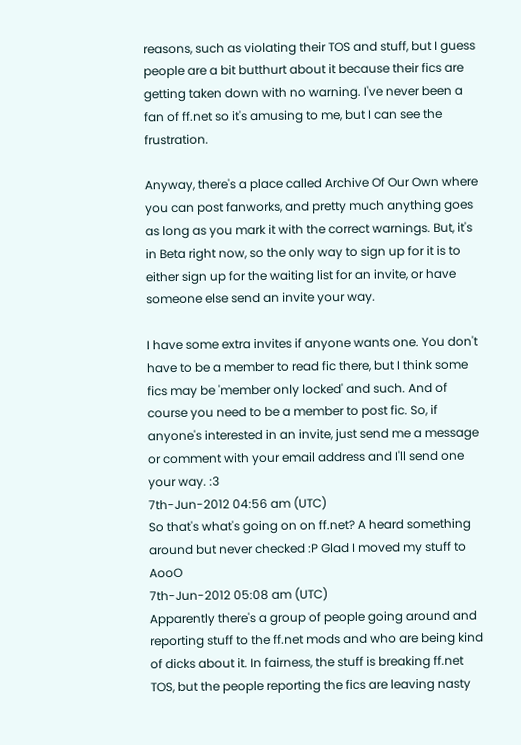reasons, such as violating their TOS and stuff, but I guess people are a bit butthurt about it because their fics are getting taken down with no warning. I've never been a fan of ff.net so it's amusing to me, but I can see the frustration.

Anyway, there's a place called Archive Of Our Own where you can post fanworks, and pretty much anything goes as long as you mark it with the correct warnings. But, it's in Beta right now, so the only way to sign up for it is to either sign up for the waiting list for an invite, or have someone else send an invite your way.

I have some extra invites if anyone wants one. You don't have to be a member to read fic there, but I think some fics may be 'member only locked' and such. And of course you need to be a member to post fic. So, if anyone's interested in an invite, just send me a message or comment with your email address and I'll send one your way. :3
7th-Jun-2012 04:56 am (UTC)
So that's what's going on on ff.net? A heard something around but never checked :P Glad I moved my stuff to AooO
7th-Jun-2012 05:08 am (UTC)
Apparently there's a group of people going around and reporting stuff to the ff.net mods and who are being kind of dicks about it. In fairness, the stuff is breaking ff.net TOS, but the people reporting the fics are leaving nasty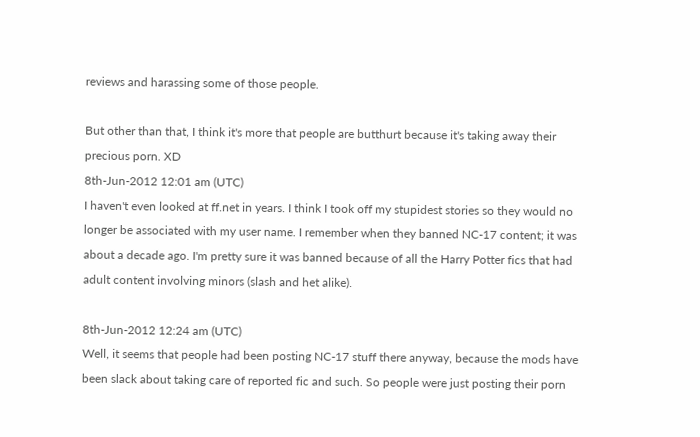reviews and harassing some of those people.

But other than that, I think it's more that people are butthurt because it's taking away their precious porn. XD
8th-Jun-2012 12:01 am (UTC)
I haven't even looked at ff.net in years. I think I took off my stupidest stories so they would no longer be associated with my user name. I remember when they banned NC-17 content; it was about a decade ago. I'm pretty sure it was banned because of all the Harry Potter fics that had adult content involving minors (slash and het alike).

8th-Jun-2012 12:24 am (UTC)
Well, it seems that people had been posting NC-17 stuff there anyway, because the mods have been slack about taking care of reported fic and such. So people were just posting their porn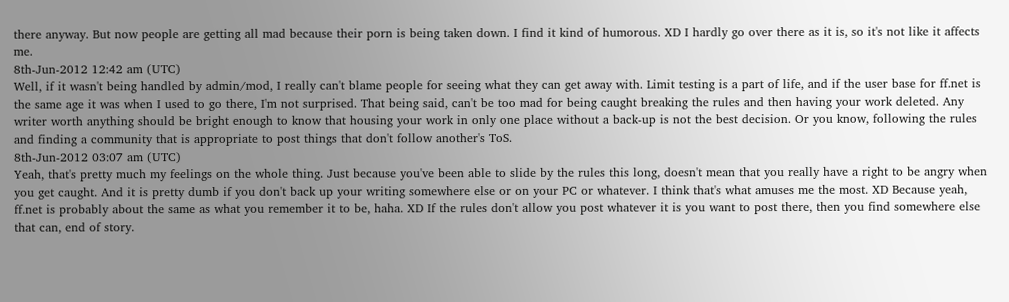there anyway. But now people are getting all mad because their porn is being taken down. I find it kind of humorous. XD I hardly go over there as it is, so it's not like it affects me.
8th-Jun-2012 12:42 am (UTC)
Well, if it wasn't being handled by admin/mod, I really can't blame people for seeing what they can get away with. Limit testing is a part of life, and if the user base for ff.net is the same age it was when I used to go there, I'm not surprised. That being said, can't be too mad for being caught breaking the rules and then having your work deleted. Any writer worth anything should be bright enough to know that housing your work in only one place without a back-up is not the best decision. Or you know, following the rules and finding a community that is appropriate to post things that don't follow another's ToS.
8th-Jun-2012 03:07 am (UTC)
Yeah, that's pretty much my feelings on the whole thing. Just because you've been able to slide by the rules this long, doesn't mean that you really have a right to be angry when you get caught. And it is pretty dumb if you don't back up your writing somewhere else or on your PC or whatever. I think that's what amuses me the most. XD Because yeah, ff.net is probably about the same as what you remember it to be, haha. XD If the rules don't allow you post whatever it is you want to post there, then you find somewhere else that can, end of story.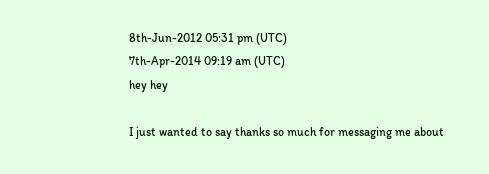8th-Jun-2012 05:31 pm (UTC)
7th-Apr-2014 09:19 am (UTC)
hey hey

I just wanted to say thanks so much for messaging me about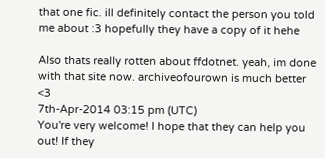that one fic. ill definitely contact the person you told me about :3 hopefully they have a copy of it hehe

Also thats really rotten about ffdotnet. yeah, im done with that site now. archiveofourown is much better <3
7th-Apr-2014 03:15 pm (UTC)
You're very welcome! I hope that they can help you out! If they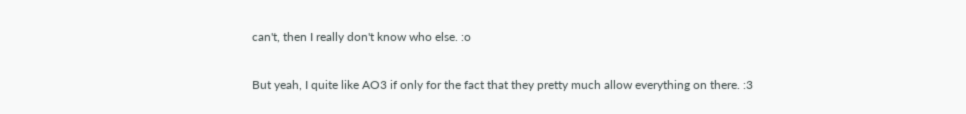can't, then I really don't know who else. :o

But yeah, I quite like AO3 if only for the fact that they pretty much allow everything on there. :3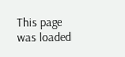This page was loaded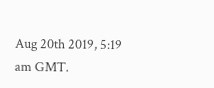Aug 20th 2019, 5:19 am GMT.